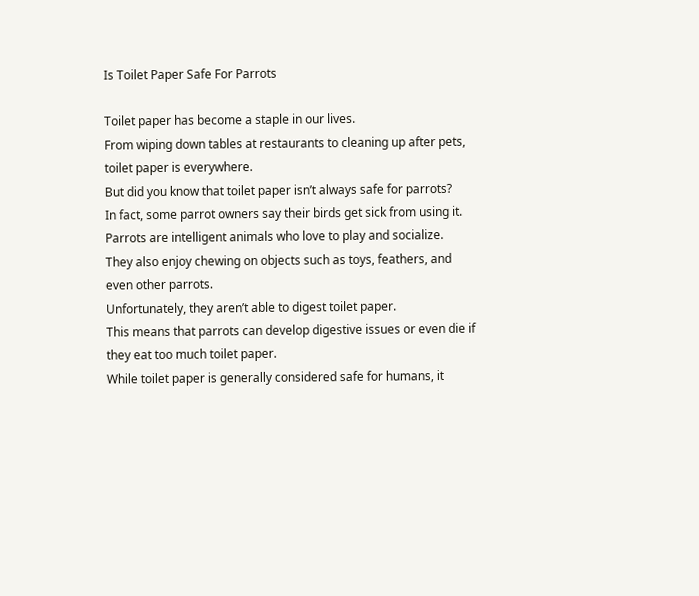Is Toilet Paper Safe For Parrots

Toilet paper has become a staple in our lives.
From wiping down tables at restaurants to cleaning up after pets, toilet paper is everywhere.
But did you know that toilet paper isn’t always safe for parrots?
In fact, some parrot owners say their birds get sick from using it.
Parrots are intelligent animals who love to play and socialize.
They also enjoy chewing on objects such as toys, feathers, and even other parrots.
Unfortunately, they aren’t able to digest toilet paper.
This means that parrots can develop digestive issues or even die if they eat too much toilet paper.
While toilet paper is generally considered safe for humans, it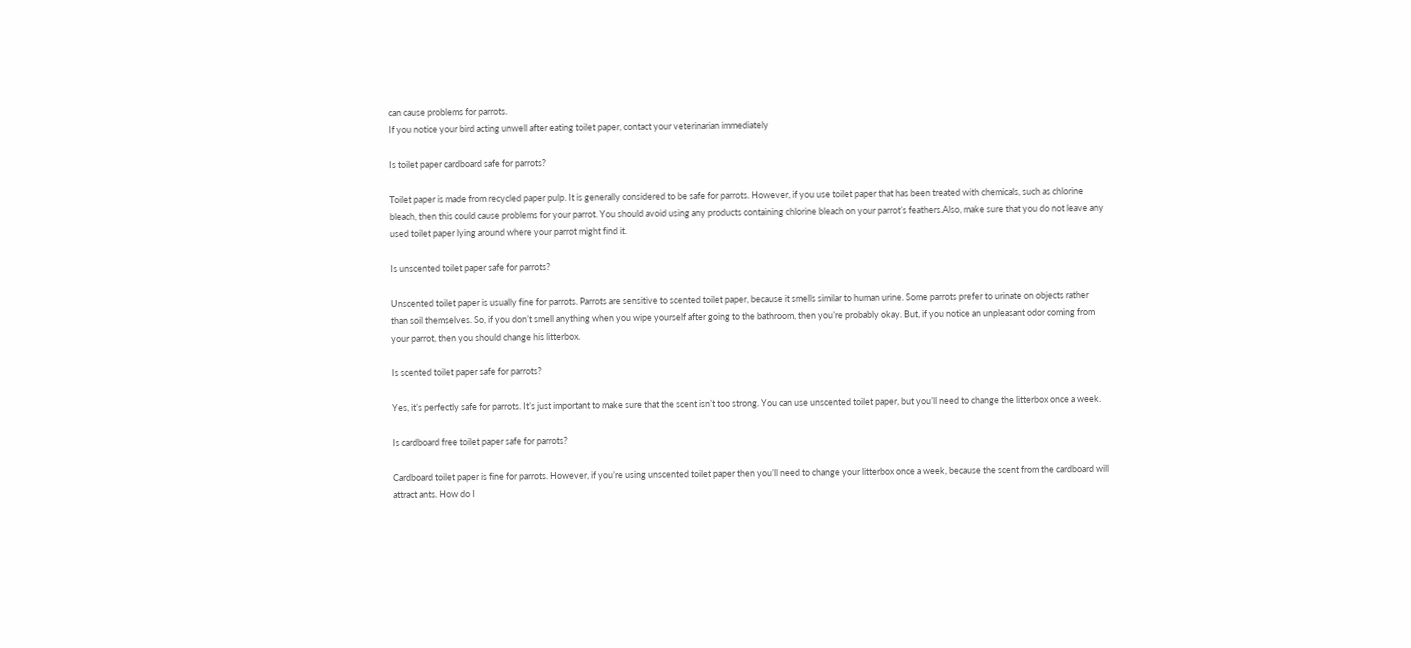can cause problems for parrots.
If you notice your bird acting unwell after eating toilet paper, contact your veterinarian immediately

Is toilet paper cardboard safe for parrots?

Toilet paper is made from recycled paper pulp. It is generally considered to be safe for parrots. However, if you use toilet paper that has been treated with chemicals, such as chlorine bleach, then this could cause problems for your parrot. You should avoid using any products containing chlorine bleach on your parrot’s feathers.Also, make sure that you do not leave any used toilet paper lying around where your parrot might find it.

Is unscented toilet paper safe for parrots?

Unscented toilet paper is usually fine for parrots. Parrots are sensitive to scented toilet paper, because it smells similar to human urine. Some parrots prefer to urinate on objects rather than soil themselves. So, if you don’t smell anything when you wipe yourself after going to the bathroom, then you’re probably okay. But, if you notice an unpleasant odor coming from your parrot, then you should change his litterbox.

Is scented toilet paper safe for parrots?

Yes, it’s perfectly safe for parrots. It’s just important to make sure that the scent isn’t too strong. You can use unscented toilet paper, but you’ll need to change the litterbox once a week.

Is cardboard free toilet paper safe for parrots?

Cardboard toilet paper is fine for parrots. However, if you’re using unscented toilet paper then you’ll need to change your litterbox once a week, because the scent from the cardboard will attract ants. How do I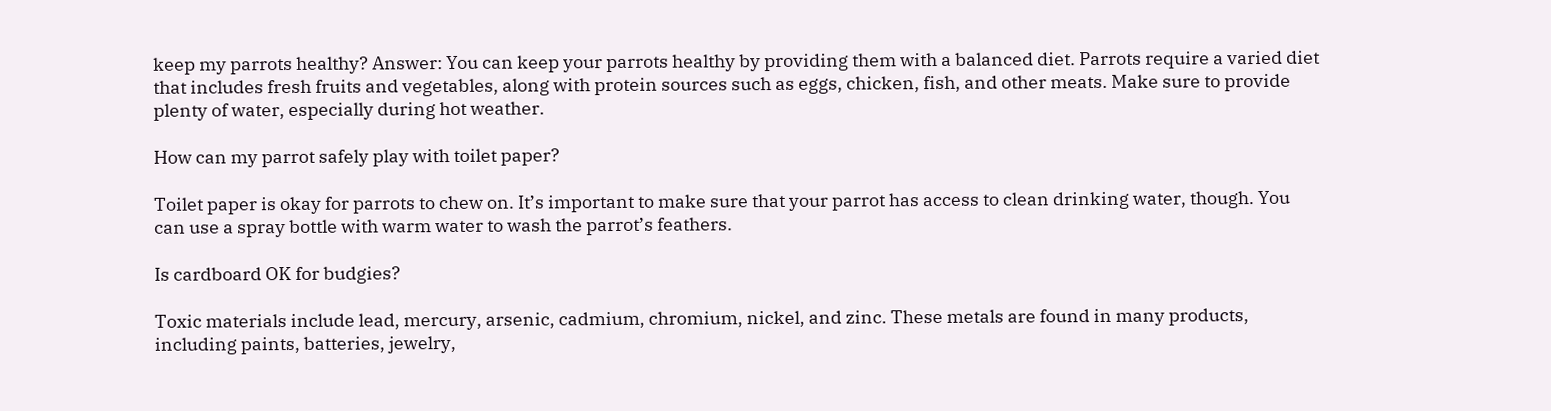keep my parrots healthy? Answer: You can keep your parrots healthy by providing them with a balanced diet. Parrots require a varied diet that includes fresh fruits and vegetables, along with protein sources such as eggs, chicken, fish, and other meats. Make sure to provide plenty of water, especially during hot weather.

How can my parrot safely play with toilet paper?

Toilet paper is okay for parrots to chew on. It’s important to make sure that your parrot has access to clean drinking water, though. You can use a spray bottle with warm water to wash the parrot’s feathers.

Is cardboard OK for budgies?

Toxic materials include lead, mercury, arsenic, cadmium, chromium, nickel, and zinc. These metals are found in many products, including paints, batteries, jewelry,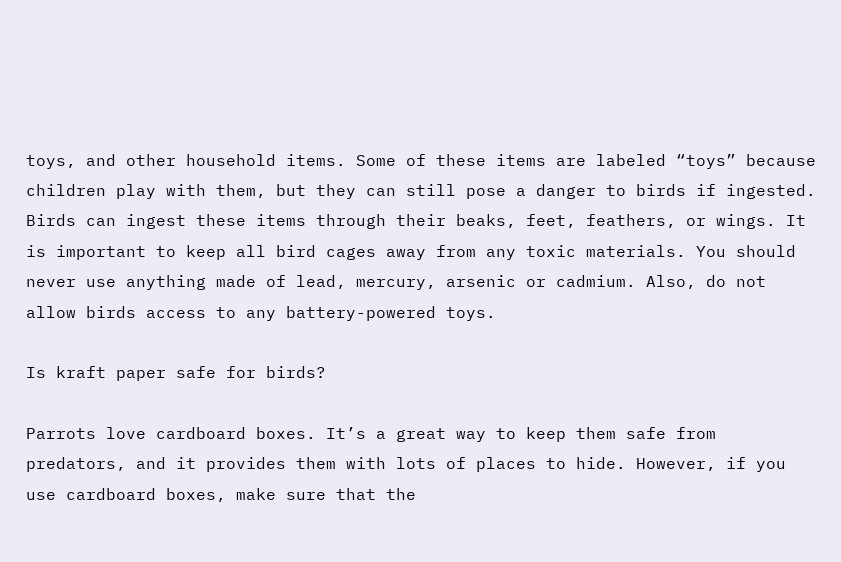toys, and other household items. Some of these items are labeled “toys” because children play with them, but they can still pose a danger to birds if ingested. Birds can ingest these items through their beaks, feet, feathers, or wings. It is important to keep all bird cages away from any toxic materials. You should never use anything made of lead, mercury, arsenic or cadmium. Also, do not allow birds access to any battery-powered toys.

Is kraft paper safe for birds?

Parrots love cardboard boxes. It’s a great way to keep them safe from predators, and it provides them with lots of places to hide. However, if you use cardboard boxes, make sure that the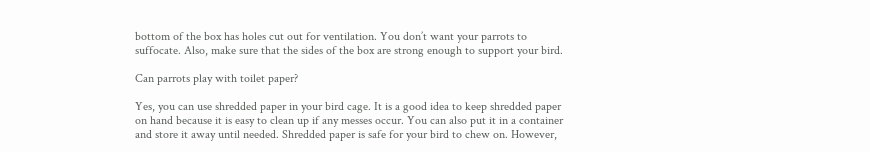bottom of the box has holes cut out for ventilation. You don’t want your parrots to suffocate. Also, make sure that the sides of the box are strong enough to support your bird.

Can parrots play with toilet paper?

Yes, you can use shredded paper in your bird cage. It is a good idea to keep shredded paper on hand because it is easy to clean up if any messes occur. You can also put it in a container and store it away until needed. Shredded paper is safe for your bird to chew on. However,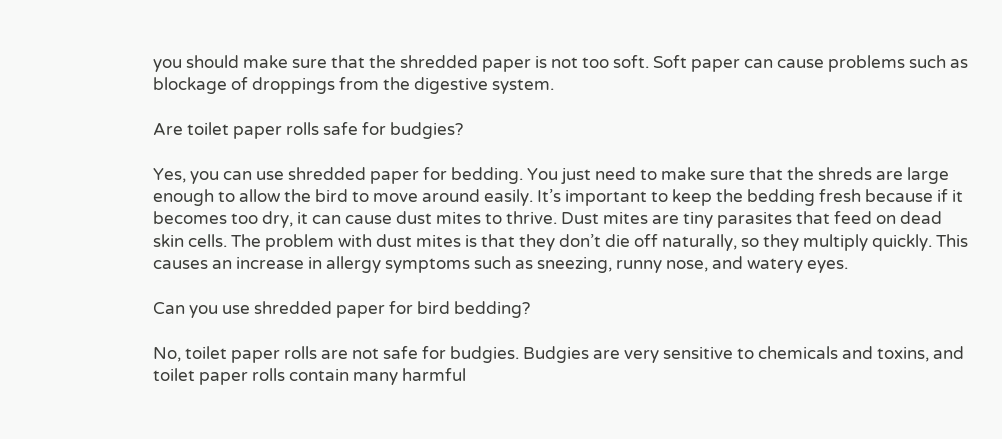you should make sure that the shredded paper is not too soft. Soft paper can cause problems such as blockage of droppings from the digestive system.

Are toilet paper rolls safe for budgies?

Yes, you can use shredded paper for bedding. You just need to make sure that the shreds are large enough to allow the bird to move around easily. It’s important to keep the bedding fresh because if it becomes too dry, it can cause dust mites to thrive. Dust mites are tiny parasites that feed on dead skin cells. The problem with dust mites is that they don’t die off naturally, so they multiply quickly. This causes an increase in allergy symptoms such as sneezing, runny nose, and watery eyes.

Can you use shredded paper for bird bedding?

No, toilet paper rolls are not safe for budgies. Budgies are very sensitive to chemicals and toxins, and toilet paper rolls contain many harmful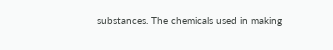substances. The chemicals used in making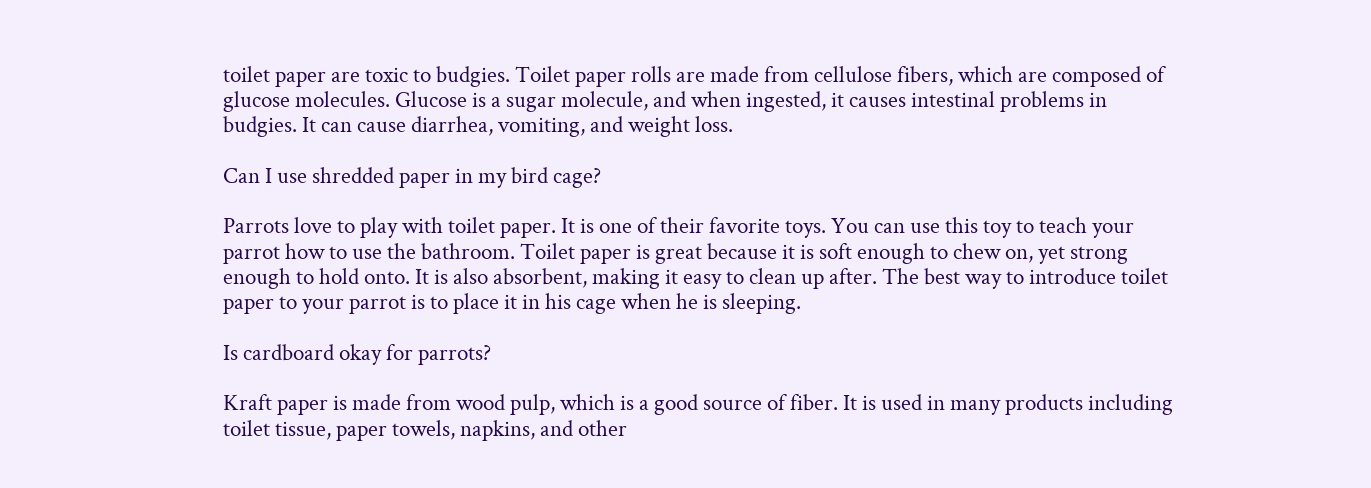toilet paper are toxic to budgies. Toilet paper rolls are made from cellulose fibers, which are composed of glucose molecules. Glucose is a sugar molecule, and when ingested, it causes intestinal problems in budgies. It can cause diarrhea, vomiting, and weight loss.

Can I use shredded paper in my bird cage?

Parrots love to play with toilet paper. It is one of their favorite toys. You can use this toy to teach your parrot how to use the bathroom. Toilet paper is great because it is soft enough to chew on, yet strong enough to hold onto. It is also absorbent, making it easy to clean up after. The best way to introduce toilet paper to your parrot is to place it in his cage when he is sleeping.

Is cardboard okay for parrots?

Kraft paper is made from wood pulp, which is a good source of fiber. It is used in many products including toilet tissue, paper towels, napkins, and other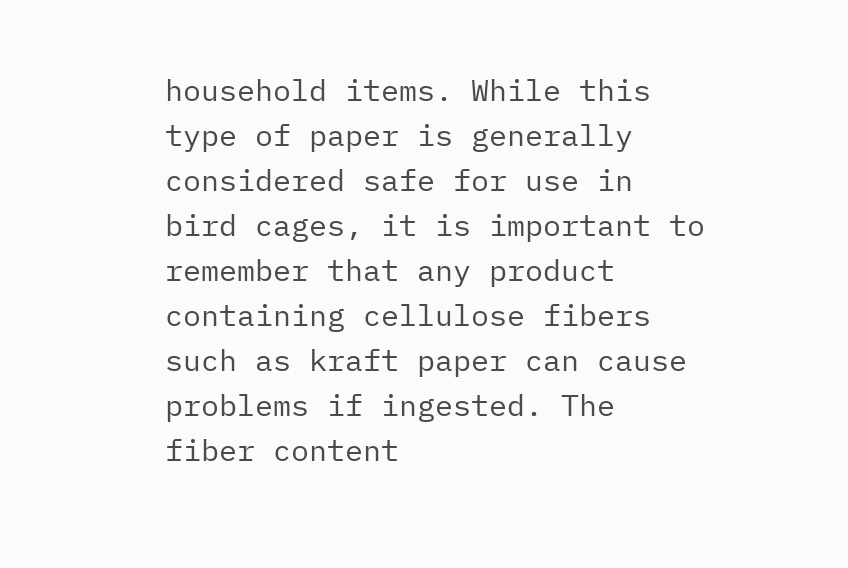household items. While this type of paper is generally considered safe for use in bird cages, it is important to remember that any product containing cellulose fibers such as kraft paper can cause problems if ingested. The fiber content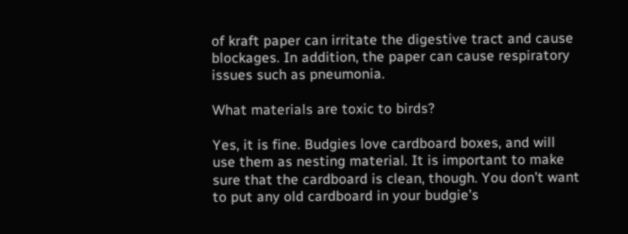of kraft paper can irritate the digestive tract and cause blockages. In addition, the paper can cause respiratory issues such as pneumonia.

What materials are toxic to birds?

Yes, it is fine. Budgies love cardboard boxes, and will use them as nesting material. It is important to make sure that the cardboard is clean, though. You don’t want to put any old cardboard in your budgie’s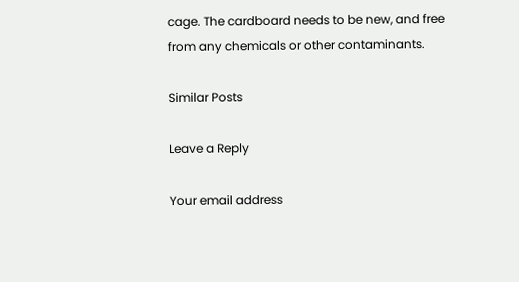cage. The cardboard needs to be new, and free from any chemicals or other contaminants.

Similar Posts

Leave a Reply

Your email address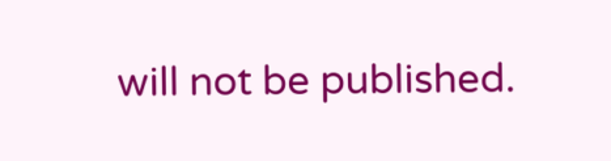will not be published.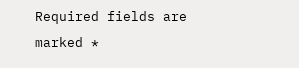Required fields are marked *